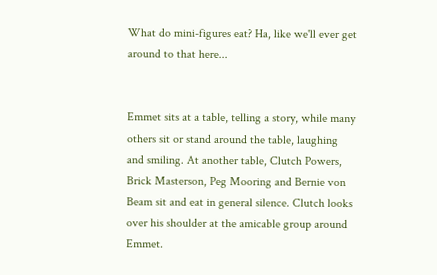What do mini-figures eat? Ha, like we'll ever get around to that here...


Emmet sits at a table, telling a story, while many others sit or stand around the table, laughing and smiling. At another table, Clutch Powers, Brick Masterson, Peg Mooring and Bernie von Beam sit and eat in general silence. Clutch looks over his shoulder at the amicable group around Emmet.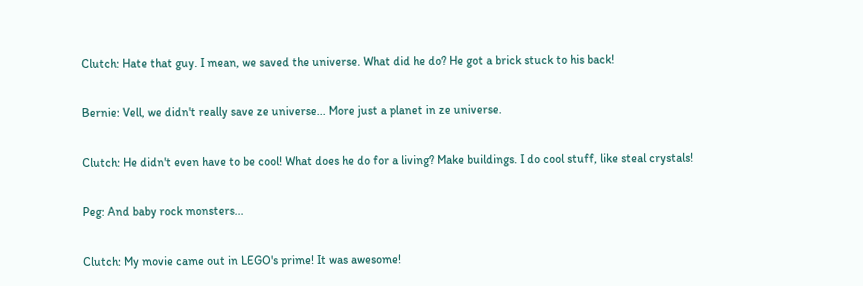Clutch: Hate that guy. I mean, we saved the universe. What did he do? He got a brick stuck to his back!

Bernie: Vell, we didn't really save ze universe... More just a planet in ze universe.

Clutch: He didn't even have to be cool! What does he do for a living? Make buildings. I do cool stuff, like steal crystals!

Peg: And baby rock monsters...

Clutch: My movie came out in LEGO's prime! It was awesome!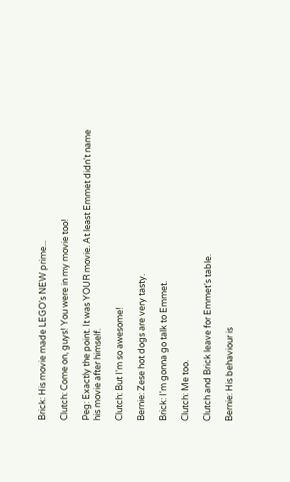Brick: His movie made LEGO's NEW prime...

Clutch: Come on, guys! You were in my movie too!

Peg: Exactly the point. It was YOUR movie. At least Emmet didn't name his movie after himself.

Clutch: But I'm so awesome!

Bernie: Zese hot dogs are very tasty.

Brick: I'm gonna go talk to Emmet.

Clutch: Me too.

Clutch and Brick leave for Emmet's table.

Bernie: His behaviour is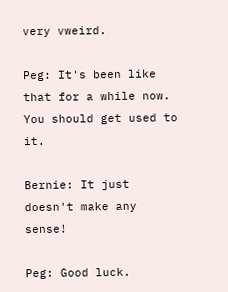very vweird.

Peg: It's been like that for a while now. You should get used to it.

Bernie: It just doesn't make any sense!

Peg: Good luck.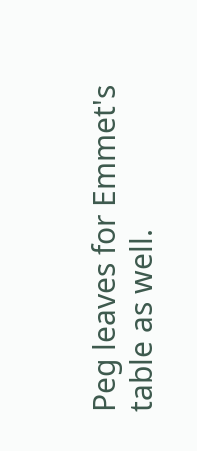Peg leaves for Emmet's table as well.